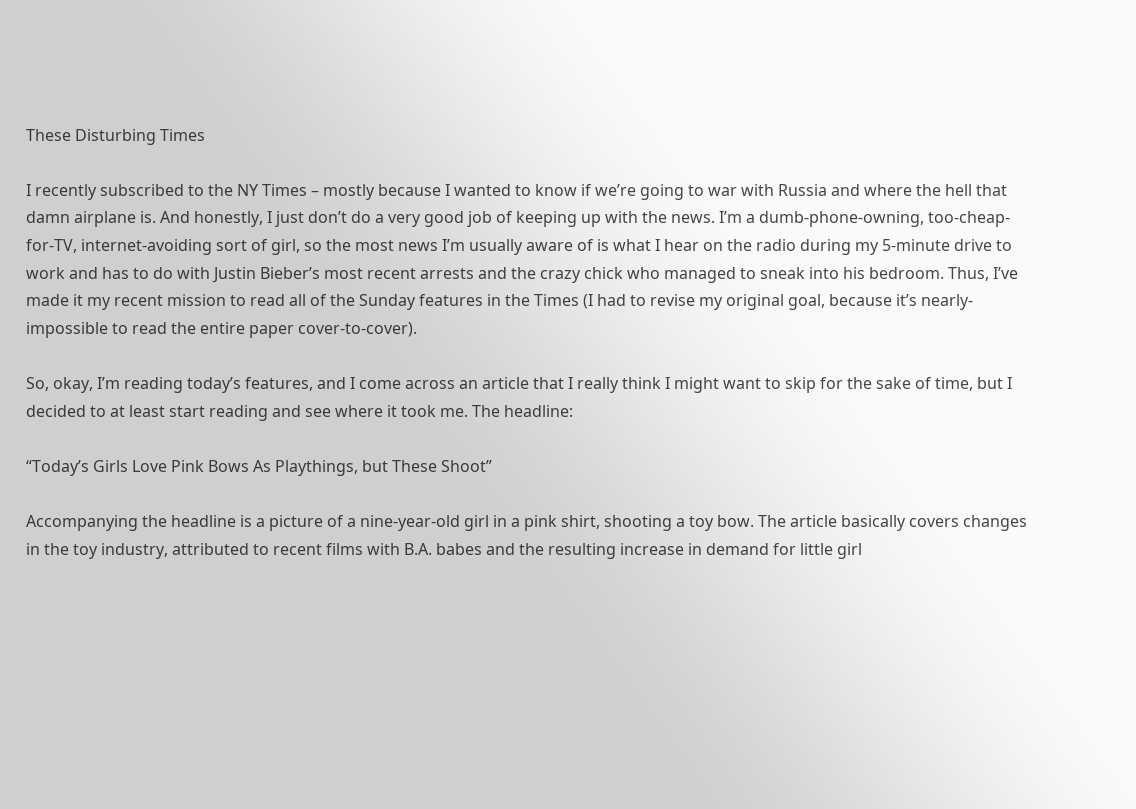These Disturbing Times

I recently subscribed to the NY Times – mostly because I wanted to know if we’re going to war with Russia and where the hell that damn airplane is. And honestly, I just don’t do a very good job of keeping up with the news. I’m a dumb-phone-owning, too-cheap-for-TV, internet-avoiding sort of girl, so the most news I’m usually aware of is what I hear on the radio during my 5-minute drive to work and has to do with Justin Bieber’s most recent arrests and the crazy chick who managed to sneak into his bedroom. Thus, I’ve made it my recent mission to read all of the Sunday features in the Times (I had to revise my original goal, because it’s nearly-impossible to read the entire paper cover-to-cover).

So, okay, I’m reading today’s features, and I come across an article that I really think I might want to skip for the sake of time, but I decided to at least start reading and see where it took me. The headline:

“Today’s Girls Love Pink Bows As Playthings, but These Shoot”

Accompanying the headline is a picture of a nine-year-old girl in a pink shirt, shooting a toy bow. The article basically covers changes in the toy industry, attributed to recent films with B.A. babes and the resulting increase in demand for little girl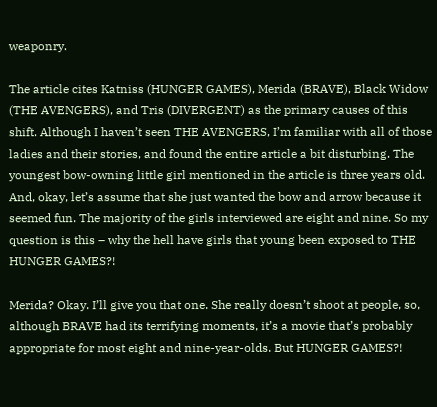weaponry.

The article cites Katniss (HUNGER GAMES), Merida (BRAVE), Black Widow (THE AVENGERS), and Tris (DIVERGENT) as the primary causes of this shift. Although I haven’t seen THE AVENGERS, I’m familiar with all of those ladies and their stories, and found the entire article a bit disturbing. The youngest bow-owning little girl mentioned in the article is three years old. And, okay, let’s assume that she just wanted the bow and arrow because it seemed fun. The majority of the girls interviewed are eight and nine. So my question is this – why the hell have girls that young been exposed to THE HUNGER GAMES?!

Merida? Okay. I’ll give you that one. She really doesn’t shoot at people, so, although BRAVE had its terrifying moments, it’s a movie that’s probably appropriate for most eight and nine-year-olds. But HUNGER GAMES?!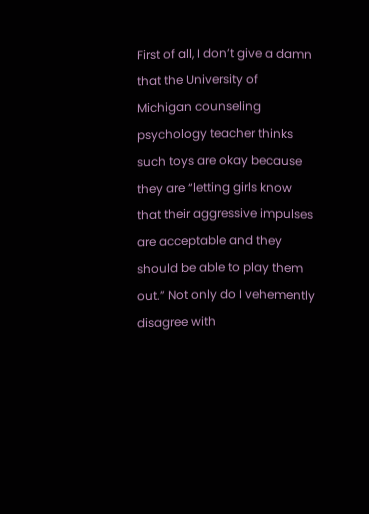First of all, I don’t give a damn that the University of Michigan counseling psychology teacher thinks such toys are okay because they are “letting girls know that their aggressive impulses are acceptable and they should be able to play them out.” Not only do I vehemently disagree with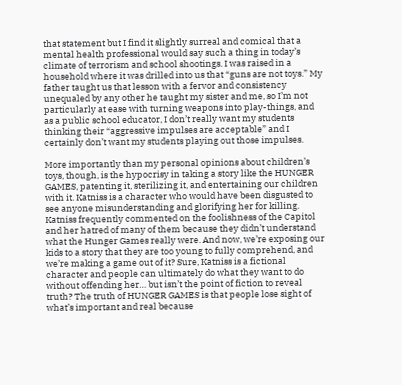that statement but I find it slightly surreal and comical that a mental health professional would say such a thing in today’s climate of terrorism and school shootings. I was raised in a household where it was drilled into us that “guns are not toys.” My father taught us that lesson with a fervor and consistency unequaled by any other he taught my sister and me, so I’m not particularly at ease with turning weapons into play-things, and as a public school educator, I don’t really want my students thinking their “aggressive impulses are acceptable” and I certainly don’t want my students playing out those impulses.

More importantly than my personal opinions about children’s toys, though, is the hypocrisy in taking a story like the HUNGER GAMES, patenting it, sterilizing it, and entertaining our children with it. Katniss is a character who would have been disgusted to see anyone misunderstanding and glorifying her for killing. Katniss frequently commented on the foolishness of the Capitol and her hatred of many of them because they didn’t understand what the Hunger Games really were. And now, we’re exposing our kids to a story that they are too young to fully comprehend, and we’re making a game out of it? Sure, Katniss is a fictional character and people can ultimately do what they want to do without offending her… but isn’t the point of fiction to reveal truth? The truth of HUNGER GAMES is that people lose sight of what’s important and real because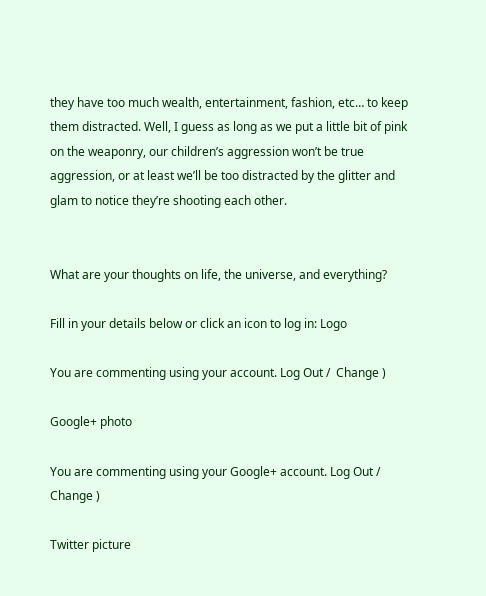they have too much wealth, entertainment, fashion, etc… to keep them distracted. Well, I guess as long as we put a little bit of pink on the weaponry, our children’s aggression won’t be true aggression, or at least we’ll be too distracted by the glitter and glam to notice they’re shooting each other.


What are your thoughts on life, the universe, and everything?

Fill in your details below or click an icon to log in: Logo

You are commenting using your account. Log Out /  Change )

Google+ photo

You are commenting using your Google+ account. Log Out /  Change )

Twitter picture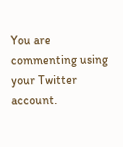You are commenting using your Twitter account.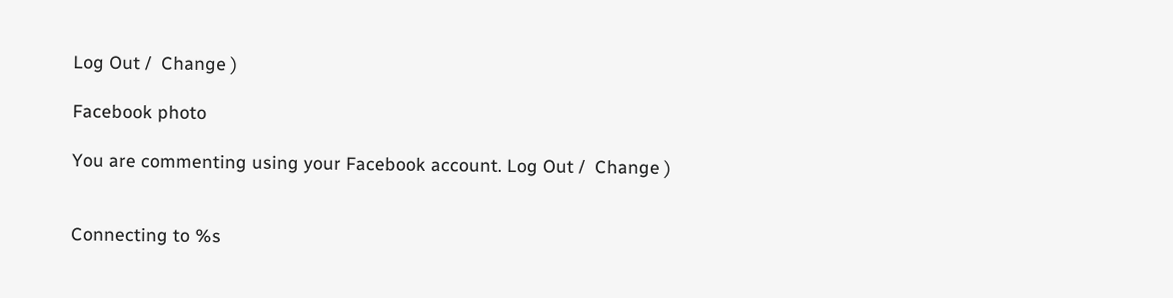Log Out /  Change )

Facebook photo

You are commenting using your Facebook account. Log Out /  Change )


Connecting to %s